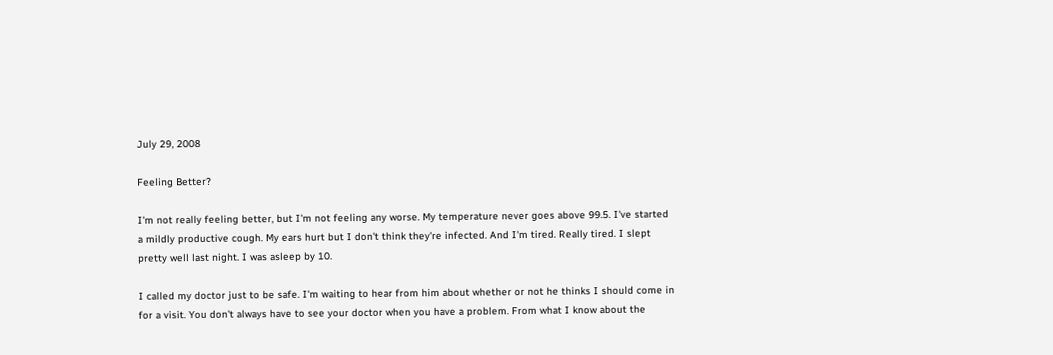July 29, 2008

Feeling Better?

I'm not really feeling better, but I'm not feeling any worse. My temperature never goes above 99.5. I've started a mildly productive cough. My ears hurt but I don't think they're infected. And I'm tired. Really tired. I slept pretty well last night. I was asleep by 10.

I called my doctor just to be safe. I'm waiting to hear from him about whether or not he thinks I should come in for a visit. You don't always have to see your doctor when you have a problem. From what I know about the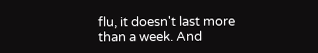flu, it doesn't last more than a week. And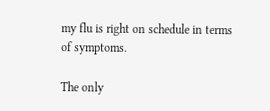my flu is right on schedule in terms of symptoms.

The only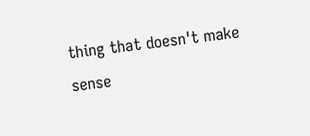thing that doesn't make sense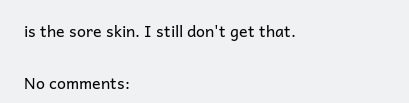is the sore skin. I still don't get that.

No comments: